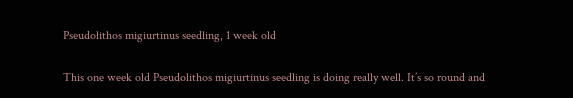Pseudolithos migiurtinus seedling, 1 week old

This one week old Pseudolithos migiurtinus seedling is doing really well. It’s so round and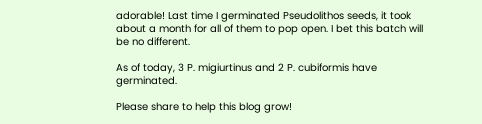adorable! Last time I germinated Pseudolithos seeds, it took about a month for all of them to pop open. I bet this batch will be no different.

As of today, 3 P. migiurtinus and 2 P. cubiformis have germinated.

Please share to help this blog grow!